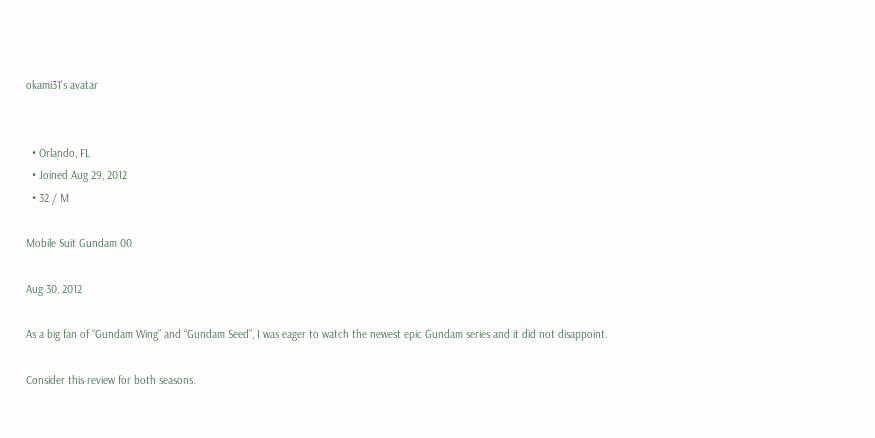okami31's avatar


  • Orlando, FL
  • Joined Aug 29, 2012
  • 32 / M

Mobile Suit Gundam 00

Aug 30, 2012

As a big fan of “Gundam Wing” and “Gundam Seed”, I was eager to watch the newest epic Gundam series and it did not disappoint.

Consider this review for both seasons.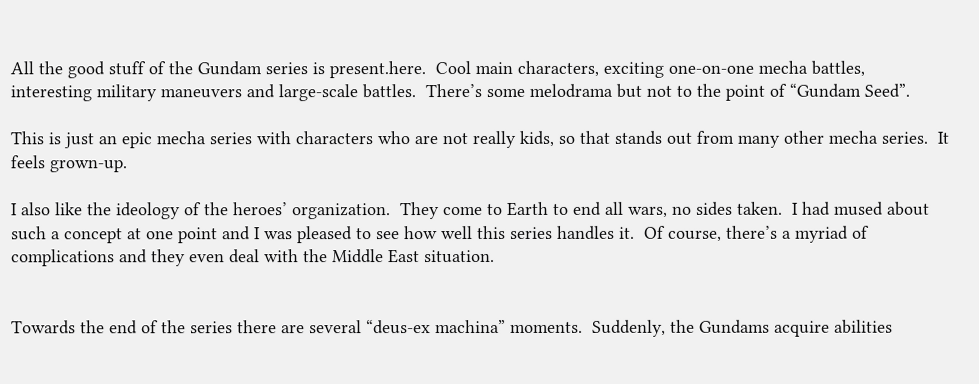All the good stuff of the Gundam series is present.here.  Cool main characters, exciting one-on-one mecha battles, interesting military maneuvers and large-scale battles.  There’s some melodrama but not to the point of “Gundam Seed”.

This is just an epic mecha series with characters who are not really kids, so that stands out from many other mecha series.  It feels grown-up.

I also like the ideology of the heroes’ organization.  They come to Earth to end all wars, no sides taken.  I had mused about such a concept at one point and I was pleased to see how well this series handles it.  Of course, there’s a myriad of complications and they even deal with the Middle East situation.


Towards the end of the series there are several “deus-ex machina” moments.  Suddenly, the Gundams acquire abilities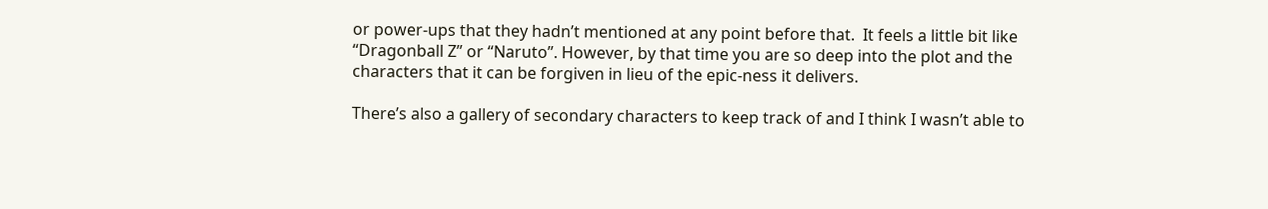or power-ups that they hadn’t mentioned at any point before that.  It feels a little bit like “Dragonball Z” or “Naruto”. However, by that time you are so deep into the plot and the characters that it can be forgiven in lieu of the epic-ness it delivers.

There’s also a gallery of secondary characters to keep track of and I think I wasn’t able to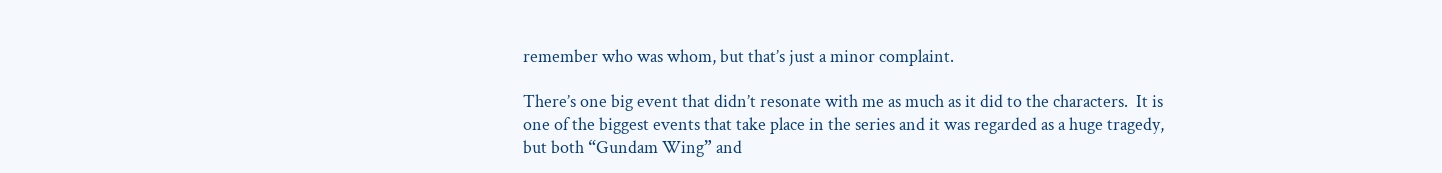remember who was whom, but that’s just a minor complaint.

There’s one big event that didn’t resonate with me as much as it did to the characters.  It is one of the biggest events that take place in the series and it was regarded as a huge tragedy, but both “Gundam Wing” and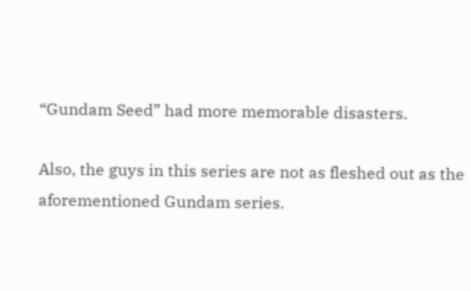“Gundam Seed” had more memorable disasters.

Also, the guys in this series are not as fleshed out as the aforementioned Gundam series.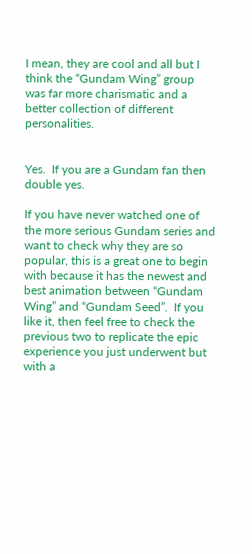I mean, they are cool and all but I  think the “Gundam Wing” group was far more charismatic and a better collection of different personalities.


Yes.  If you are a Gundam fan then double yes.

If you have never watched one of the more serious Gundam series and want to check why they are so popular, this is a great one to begin with because it has the newest and best animation between “Gundam Wing” and “Gundam Seed”.  If you like it, then feel free to check the previous two to replicate the epic experience you just underwent but with a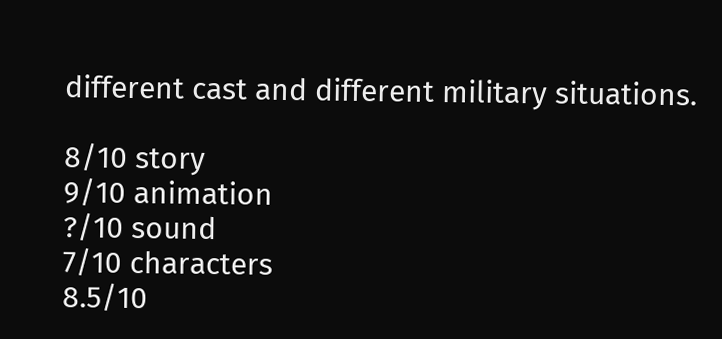different cast and different military situations.

8/10 story
9/10 animation
?/10 sound
7/10 characters
8.5/10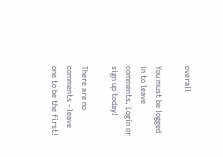overall

You must be logged in to leave comments. Login or sign up today!

There are no comments - leave one to be the first!